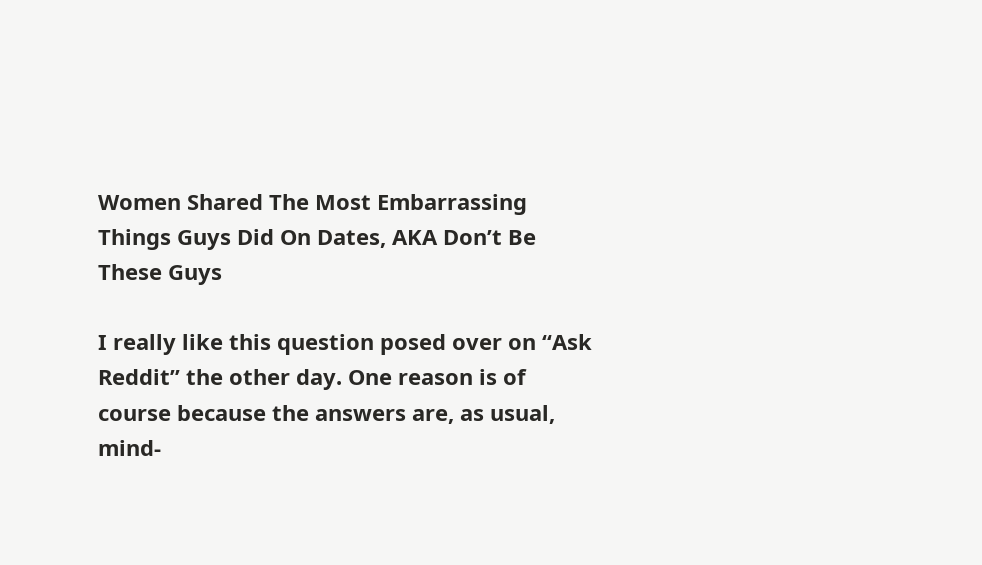Women Shared The Most Embarrassing Things Guys Did On Dates, AKA Don’t Be These Guys

I really like this question posed over on “Ask Reddit” the other day. One reason is of course because the answers are, as usual, mind-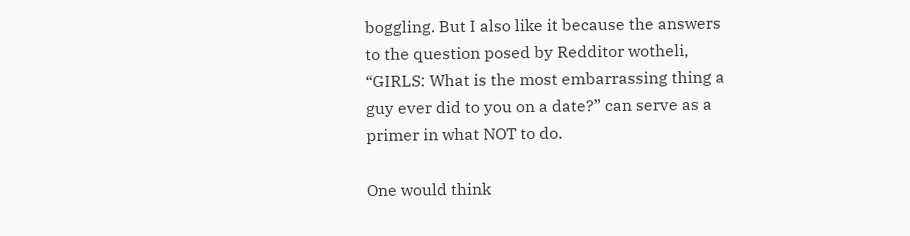boggling. But I also like it because the answers to the question posed by Redditor wotheli, “GIRLS: What is the most embarrassing thing a guy ever did to you on a date?” can serve as a primer in what NOT to do.

One would think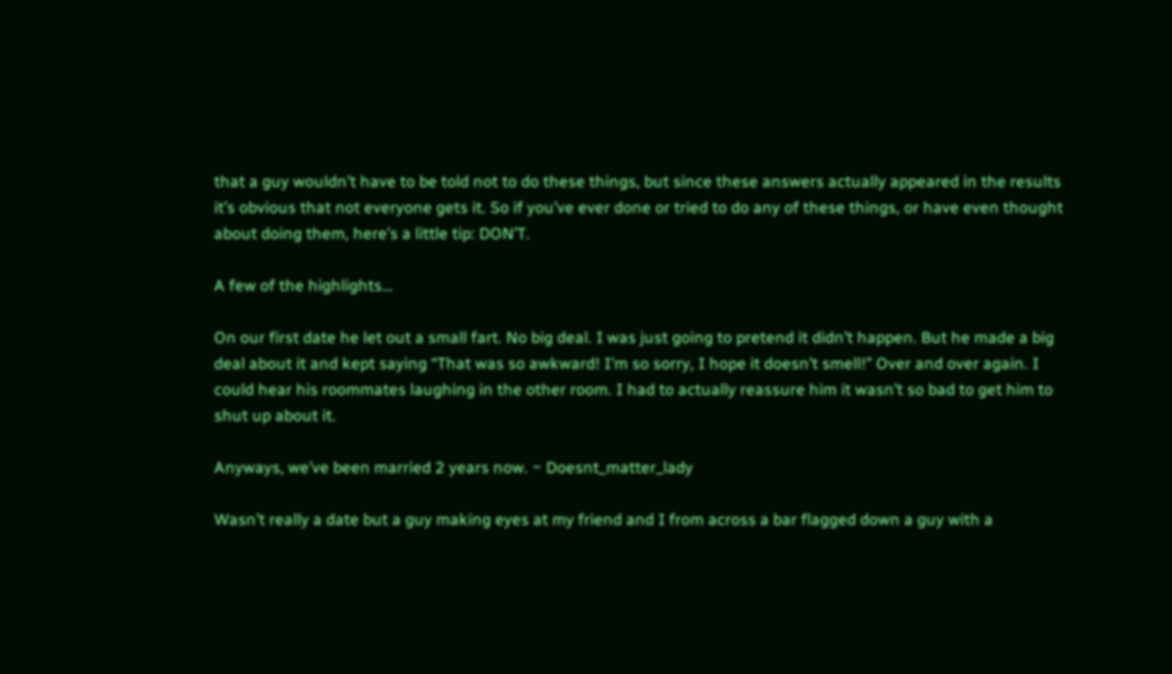that a guy wouldn’t have to be told not to do these things, but since these answers actually appeared in the results it’s obvious that not everyone gets it. So if you’ve ever done or tried to do any of these things, or have even thought about doing them, here’s a little tip: DON’T.

A few of the highlights…

On our first date he let out a small fart. No big deal. I was just going to pretend it didn’t happen. But he made a big deal about it and kept saying “That was so awkward! I’m so sorry, I hope it doesn’t smell!” Over and over again. I could hear his roommates laughing in the other room. I had to actually reassure him it wasn’t so bad to get him to shut up about it.

Anyways, we’ve been married 2 years now. ~ Doesnt_matter_lady

Wasn’t really a date but a guy making eyes at my friend and I from across a bar flagged down a guy with a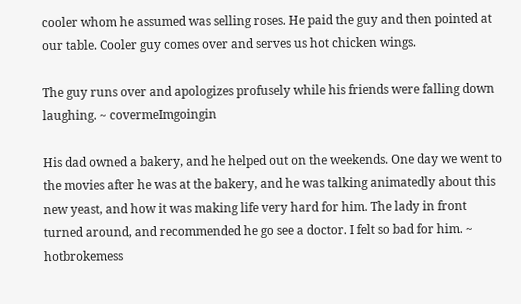cooler whom he assumed was selling roses. He paid the guy and then pointed at our table. Cooler guy comes over and serves us hot chicken wings.

The guy runs over and apologizes profusely while his friends were falling down laughing. ~ covermeImgoingin

His dad owned a bakery, and he helped out on the weekends. One day we went to the movies after he was at the bakery, and he was talking animatedly about this new yeast, and how it was making life very hard for him. The lady in front turned around, and recommended he go see a doctor. I felt so bad for him. ~ hotbrokemess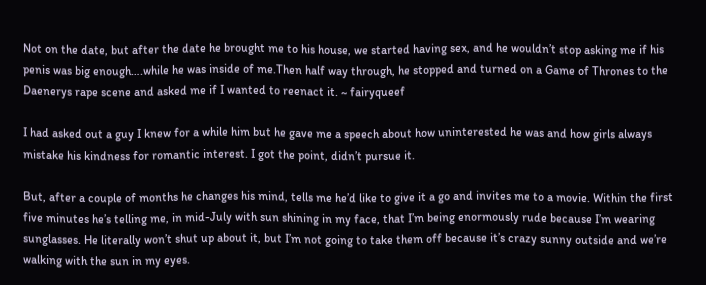Not on the date, but after the date he brought me to his house, we started having sex, and he wouldn’t stop asking me if his penis was big enough….while he was inside of me.Then half way through, he stopped and turned on a Game of Thrones to the Daenerys rape scene and asked me if I wanted to reenact it. ~ fairyqueef

I had asked out a guy I knew for a while him but he gave me a speech about how uninterested he was and how girls always mistake his kindness for romantic interest. I got the point, didn’t pursue it.

But, after a couple of months he changes his mind, tells me he’d like to give it a go and invites me to a movie. Within the first five minutes he’s telling me, in mid-July with sun shining in my face, that I’m being enormously rude because I’m wearing sunglasses. He literally won’t shut up about it, but I’m not going to take them off because it’s crazy sunny outside and we’re walking with the sun in my eyes.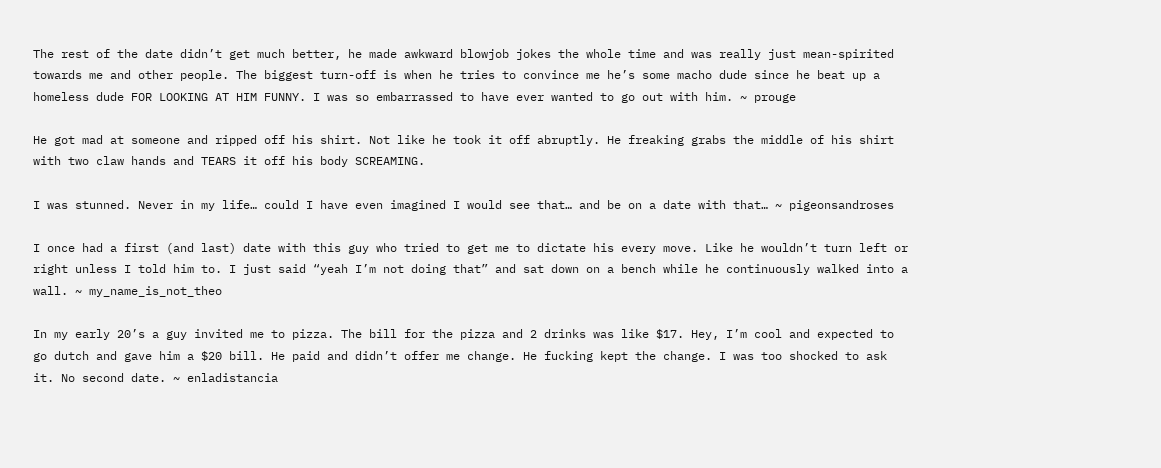The rest of the date didn’t get much better, he made awkward blowjob jokes the whole time and was really just mean-spirited towards me and other people. The biggest turn-off is when he tries to convince me he’s some macho dude since he beat up a homeless dude FOR LOOKING AT HIM FUNNY. I was so embarrassed to have ever wanted to go out with him. ~ prouge

He got mad at someone and ripped off his shirt. Not like he took it off abruptly. He freaking grabs the middle of his shirt with two claw hands and TEARS it off his body SCREAMING.

I was stunned. Never in my life… could I have even imagined I would see that… and be on a date with that… ~ pigeonsandroses

I once had a first (and last) date with this guy who tried to get me to dictate his every move. Like he wouldn’t turn left or right unless I told him to. I just said “yeah I’m not doing that” and sat down on a bench while he continuously walked into a wall. ~ my_name_is_not_theo

In my early 20’s a guy invited me to pizza. The bill for the pizza and 2 drinks was like $17. Hey, I’m cool and expected to go dutch and gave him a $20 bill. He paid and didn’t offer me change. He fucking kept the change. I was too shocked to ask it. No second date. ~ enladistancia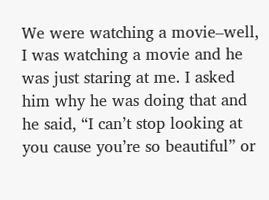We were watching a movie–well, I was watching a movie and he was just staring at me. I asked him why he was doing that and he said, “I can’t stop looking at you cause you’re so beautiful” or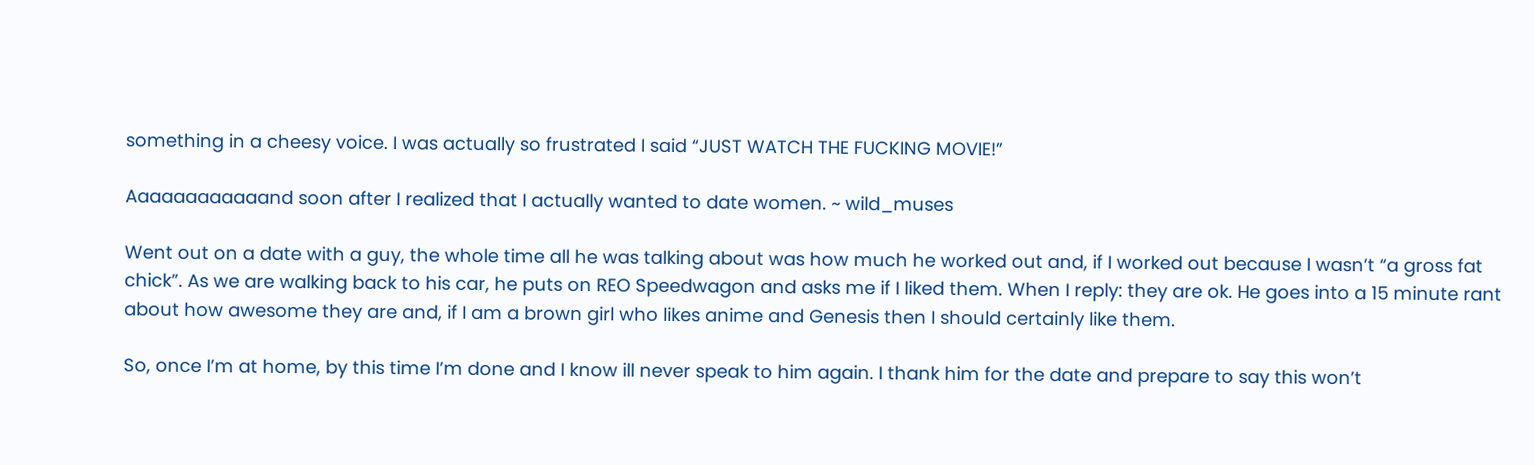something in a cheesy voice. I was actually so frustrated I said “JUST WATCH THE FUCKING MOVIE!”

Aaaaaaaaaaaand soon after I realized that I actually wanted to date women. ~ wild_muses

Went out on a date with a guy, the whole time all he was talking about was how much he worked out and, if I worked out because I wasn’t “a gross fat chick”. As we are walking back to his car, he puts on REO Speedwagon and asks me if I liked them. When I reply: they are ok. He goes into a 15 minute rant about how awesome they are and, if I am a brown girl who likes anime and Genesis then I should certainly like them.

So, once I’m at home, by this time I’m done and I know ill never speak to him again. I thank him for the date and prepare to say this won’t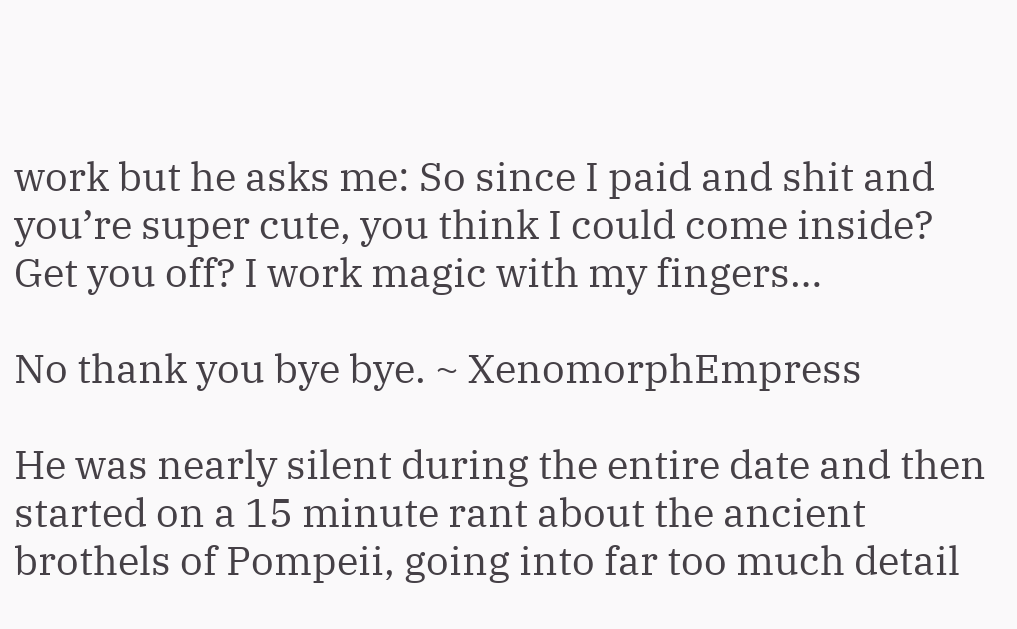work but he asks me: So since I paid and shit and you’re super cute, you think I could come inside? Get you off? I work magic with my fingers…

No thank you bye bye. ~ XenomorphEmpress

He was nearly silent during the entire date and then started on a 15 minute rant about the ancient brothels of Pompeii, going into far too much detail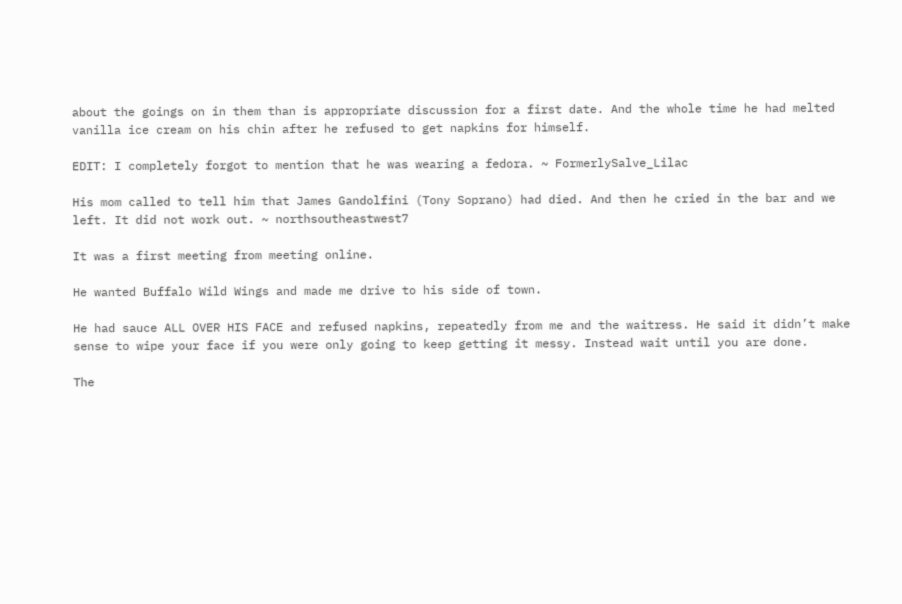about the goings on in them than is appropriate discussion for a first date. And the whole time he had melted vanilla ice cream on his chin after he refused to get napkins for himself.

EDIT: I completely forgot to mention that he was wearing a fedora. ~ FormerlySalve_Lilac

His mom called to tell him that James Gandolfini (Tony Soprano) had died. And then he cried in the bar and we left. It did not work out. ~ northsoutheastwest7

It was a first meeting from meeting online.

He wanted Buffalo Wild Wings and made me drive to his side of town.

He had sauce ALL OVER HIS FACE and refused napkins, repeatedly from me and the waitress. He said it didn’t make sense to wipe your face if you were only going to keep getting it messy. Instead wait until you are done.

The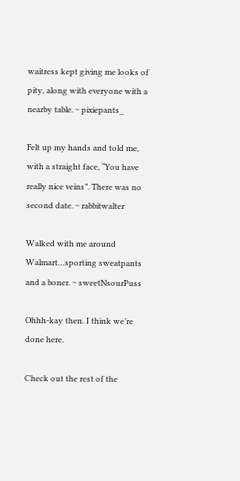waitress kept giving me looks of pity, along with everyone with a nearby table. ~ pixiepants_

Felt up my hands and told me, with a straight face, “You have really nice veins”. There was no second date. ~ rabbitwalter

Walked with me around Walmart…sporting sweatpants and a boner. ~ sweetNsourPuss

Ohhh-kay then. I think we’re done here.

Check out the rest of the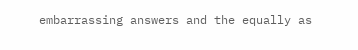embarrassing answers and the equally as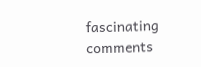fascinating comments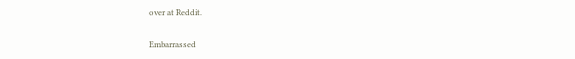over at Reddit.

Embarrassed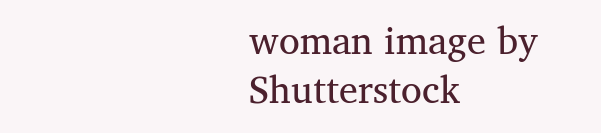woman image by Shutterstock